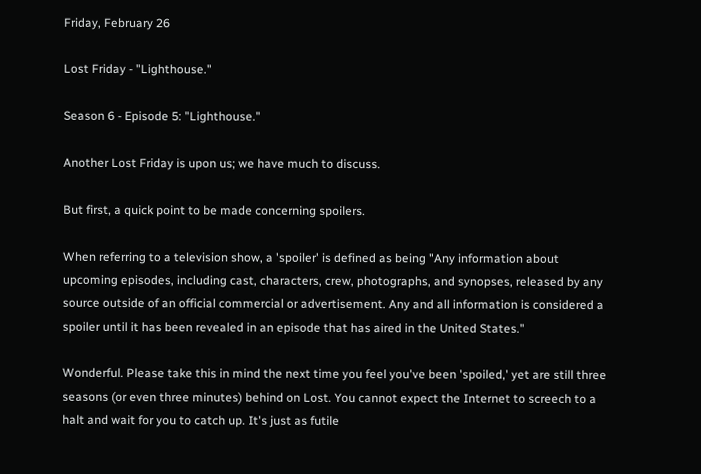Friday, February 26

Lost Friday - "Lighthouse."

Season 6 - Episode 5: "Lighthouse."

Another Lost Friday is upon us; we have much to discuss.

But first, a quick point to be made concerning spoilers.

When referring to a television show, a 'spoiler' is defined as being "Any information about upcoming episodes, including cast, characters, crew, photographs, and synopses, released by any source outside of an official commercial or advertisement. Any and all information is considered a spoiler until it has been revealed in an episode that has aired in the United States."

Wonderful. Please take this in mind the next time you feel you've been 'spoiled,' yet are still three seasons (or even three minutes) behind on Lost. You cannot expect the Internet to screech to a halt and wait for you to catch up. It's just as futile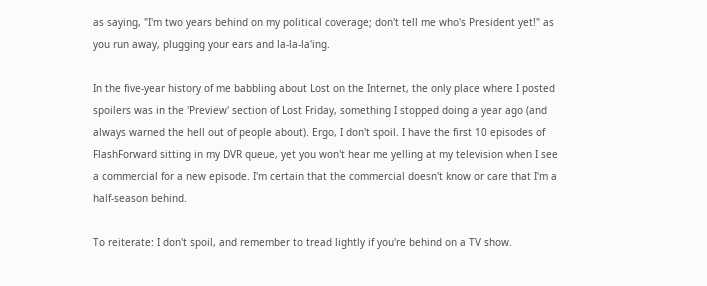as saying, "I'm two years behind on my political coverage; don't tell me who's President yet!" as you run away, plugging your ears and la-la-la'ing.

In the five-year history of me babbling about Lost on the Internet, the only place where I posted spoilers was in the 'Preview' section of Lost Friday, something I stopped doing a year ago (and always warned the hell out of people about). Ergo, I don't spoil. I have the first 10 episodes of FlashForward sitting in my DVR queue, yet you won't hear me yelling at my television when I see a commercial for a new episode. I'm certain that the commercial doesn't know or care that I'm a half-season behind.

To reiterate: I don't spoil, and remember to tread lightly if you're behind on a TV show.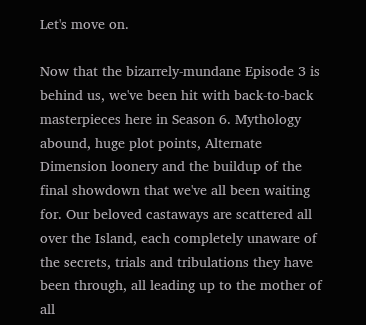Let's move on.

Now that the bizarrely-mundane Episode 3 is behind us, we've been hit with back-to-back masterpieces here in Season 6. Mythology abound, huge plot points, Alternate Dimension loonery and the buildup of the final showdown that we've all been waiting for. Our beloved castaways are scattered all over the Island, each completely unaware of the secrets, trials and tribulations they have been through, all leading up to the mother of all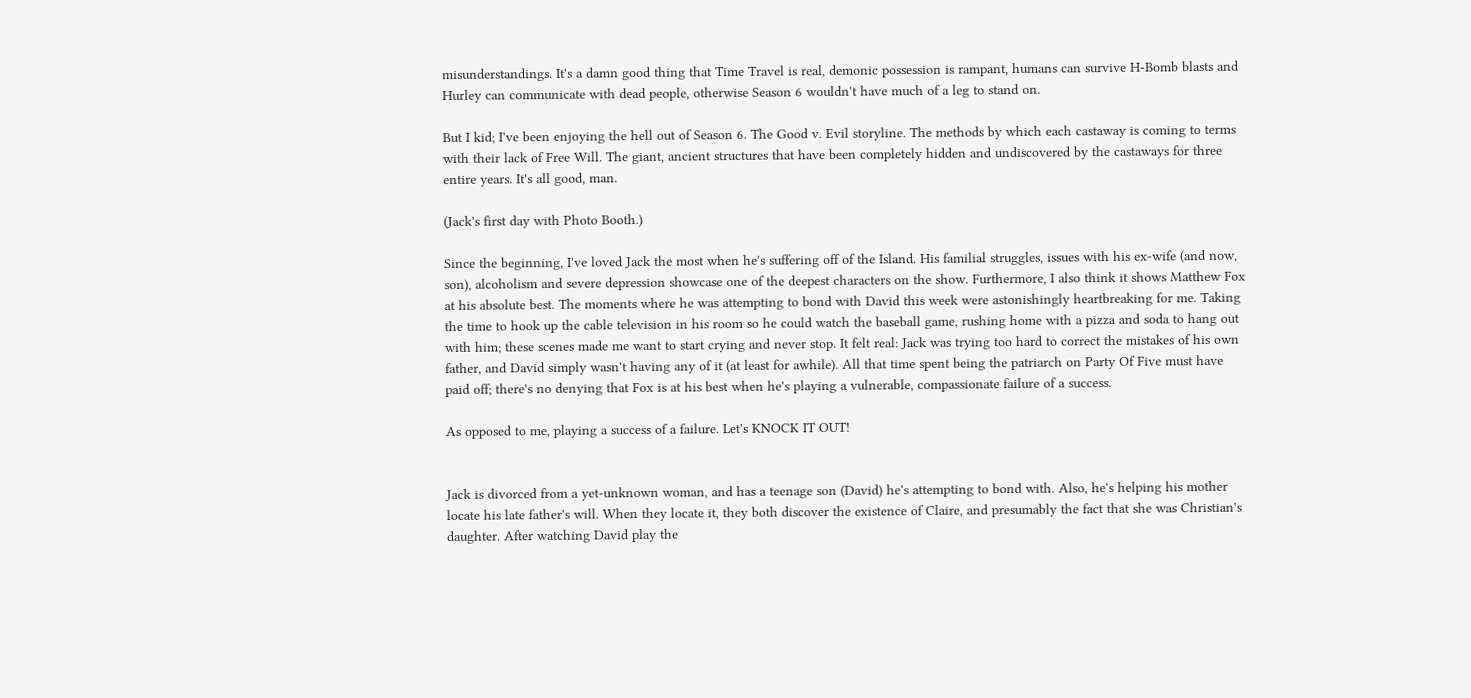misunderstandings. It's a damn good thing that Time Travel is real, demonic possession is rampant, humans can survive H-Bomb blasts and Hurley can communicate with dead people, otherwise Season 6 wouldn't have much of a leg to stand on.

But I kid; I've been enjoying the hell out of Season 6. The Good v. Evil storyline. The methods by which each castaway is coming to terms with their lack of Free Will. The giant, ancient structures that have been completely hidden and undiscovered by the castaways for three entire years. It's all good, man.

(Jack's first day with Photo Booth.)

Since the beginning, I've loved Jack the most when he's suffering off of the Island. His familial struggles, issues with his ex-wife (and now, son), alcoholism and severe depression showcase one of the deepest characters on the show. Furthermore, I also think it shows Matthew Fox at his absolute best. The moments where he was attempting to bond with David this week were astonishingly heartbreaking for me. Taking the time to hook up the cable television in his room so he could watch the baseball game, rushing home with a pizza and soda to hang out with him; these scenes made me want to start crying and never stop. It felt real: Jack was trying too hard to correct the mistakes of his own father, and David simply wasn't having any of it (at least for awhile). All that time spent being the patriarch on Party Of Five must have paid off; there's no denying that Fox is at his best when he's playing a vulnerable, compassionate failure of a success.

As opposed to me, playing a success of a failure. Let's KNOCK IT OUT!


Jack is divorced from a yet-unknown woman, and has a teenage son (David) he's attempting to bond with. Also, he's helping his mother locate his late father's will. When they locate it, they both discover the existence of Claire, and presumably the fact that she was Christian's daughter. After watching David play the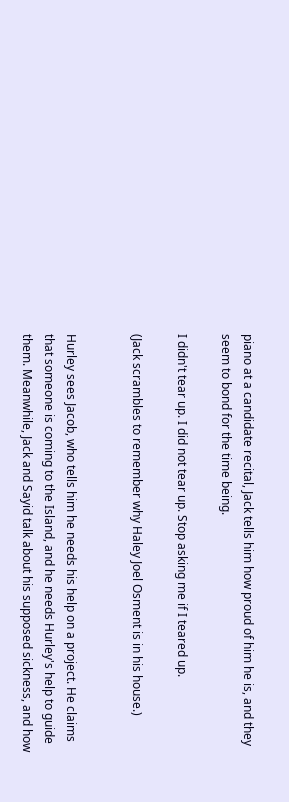piano at a candidate recital, Jack tells him how proud of him he is, and they seem to bond for the time being.

I didn't tear up. I did not tear up. Stop asking me if I teared up.

(Jack scrambles to remember why Haley Joel Osment is in his house.)


Hurley sees Jacob, who tells him he needs his help on a project. He claims that someone is coming to the Island, and he needs Hurley's help to guide them. Meanwhile, Jack and Sayid talk about his supposed sickness, and how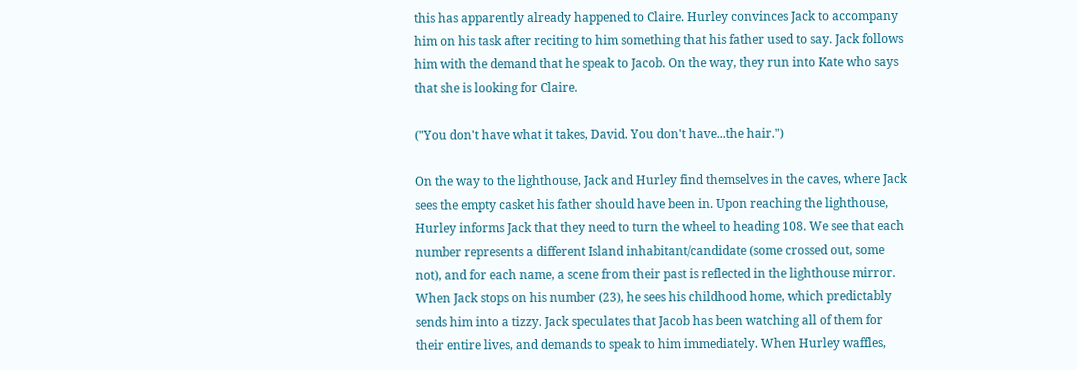this has apparently already happened to Claire. Hurley convinces Jack to accompany him on his task after reciting to him something that his father used to say. Jack follows him with the demand that he speak to Jacob. On the way, they run into Kate who says that she is looking for Claire.

("You don't have what it takes, David. You don't have...the hair.")

On the way to the lighthouse, Jack and Hurley find themselves in the caves, where Jack sees the empty casket his father should have been in. Upon reaching the lighthouse, Hurley informs Jack that they need to turn the wheel to heading 108. We see that each number represents a different Island inhabitant/candidate (some crossed out, some not), and for each name, a scene from their past is reflected in the lighthouse mirror. When Jack stops on his number (23), he sees his childhood home, which predictably sends him into a tizzy. Jack speculates that Jacob has been watching all of them for their entire lives, and demands to speak to him immediately. When Hurley waffles,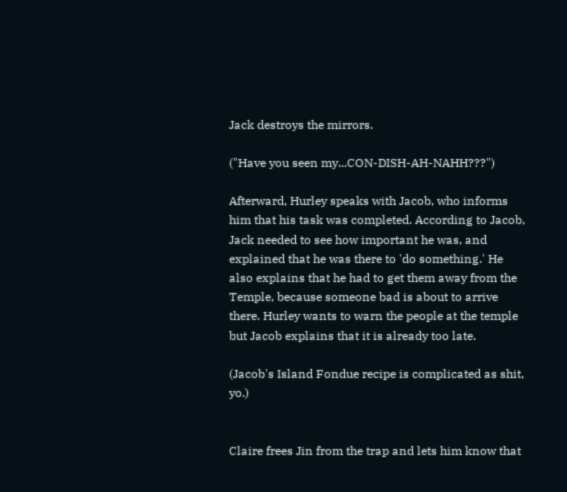Jack destroys the mirrors.

("Have you seen my...CON-DISH-AH-NAHH???")

Afterward, Hurley speaks with Jacob, who informs him that his task was completed. According to Jacob, Jack needed to see how important he was, and explained that he was there to 'do something.' He also explains that he had to get them away from the Temple, because someone bad is about to arrive there. Hurley wants to warn the people at the temple but Jacob explains that it is already too late.

(Jacob's Island Fondue recipe is complicated as shit, yo.)


Claire frees Jin from the trap and lets him know that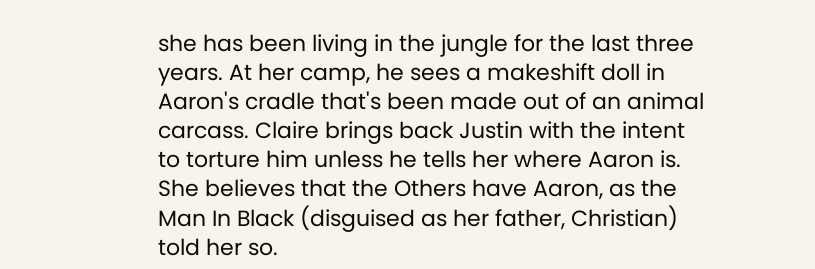she has been living in the jungle for the last three years. At her camp, he sees a makeshift doll in Aaron's cradle that's been made out of an animal carcass. Claire brings back Justin with the intent to torture him unless he tells her where Aaron is. She believes that the Others have Aaron, as the Man In Black (disguised as her father, Christian) told her so.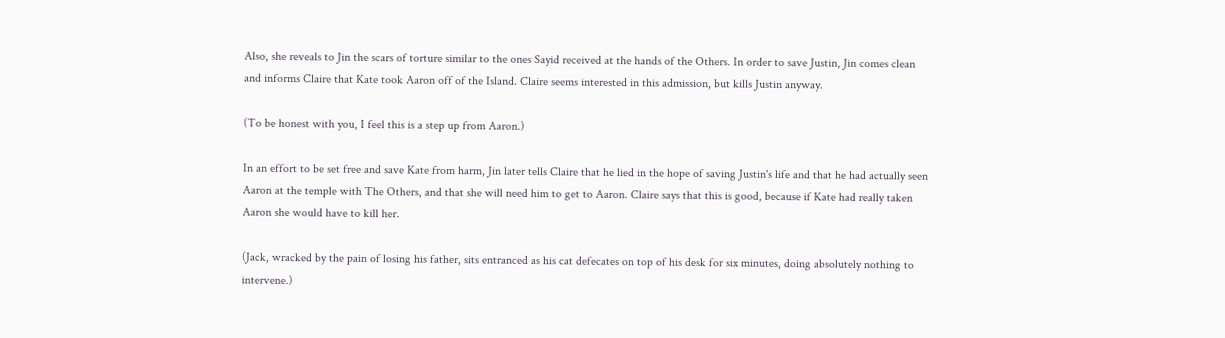Also, she reveals to Jin the scars of torture similar to the ones Sayid received at the hands of the Others. In order to save Justin, Jin comes clean and informs Claire that Kate took Aaron off of the Island. Claire seems interested in this admission, but kills Justin anyway.

(To be honest with you, I feel this is a step up from Aaron.)

In an effort to be set free and save Kate from harm, Jin later tells Claire that he lied in the hope of saving Justin's life and that he had actually seen Aaron at the temple with The Others, and that she will need him to get to Aaron. Claire says that this is good, because if Kate had really taken Aaron she would have to kill her.

(Jack, wracked by the pain of losing his father, sits entranced as his cat defecates on top of his desk for six minutes, doing absolutely nothing to intervene.)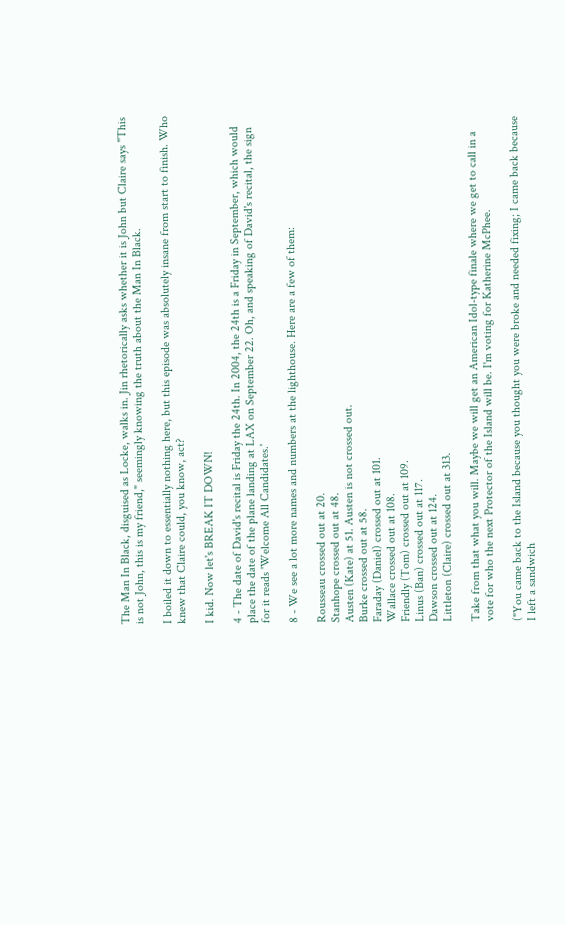The Man In Black, disguised as Locke, walks in. Jin rhetorically asks whether it is John but Claire says "This is not John, this is my friend," seemingly knowing the truth about the Man In Black.

I boiled it down to essentially nothing here, but this episode was absolutely insane from start to finish. Who knew that Claire could, you know, act?

I kid. Now let's BREAK IT DOWN!

4 - The date of David's recital is Friday the 24th. In 2004, the 24th is a Friday in September, which would place the date of the plane landing at LAX on September 22. Oh, and speaking of David's recital, the sign for it reads 'Welcome All Candidates.'

8 - We see a lot more names and numbers at the lighthouse. Here are a few of them:

Rousseau crossed out at 20.
Stanhope crossed out at 48.
Austen (Kate) at 51. Austen is not crossed out.
Burke crossed out at 58.
Faraday (Daniel) crossed out at 101.
Wallace crossed out at 108.
Friendly (Tom) crossed out at 109.
Linus (Ban) crossed out at 117.
Dawson crossed out at 124.
Littleton (Claire) crossed out at 313.

Take from that what you will. Maybe we will get an American Idol-type finale where we get to call in a vote for who the next Protector of the Island will be. I'm voting for Katherine McPhee.

("You came back to the Island because you thought you were broke and needed fixing; I came back because I left a sandwich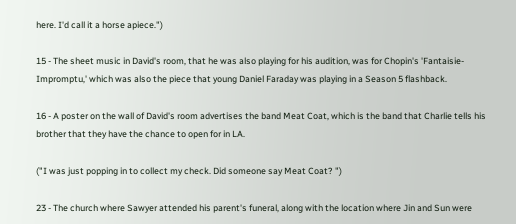here. I'd call it a horse apiece.")

15 - The sheet music in David's room, that he was also playing for his audition, was for Chopin's 'Fantaisie-Impromptu,' which was also the piece that young Daniel Faraday was playing in a Season 5 flashback.

16 - A poster on the wall of David's room advertises the band Meat Coat, which is the band that Charlie tells his brother that they have the chance to open for in LA.

("I was just popping in to collect my check. Did someone say Meat Coat? ")

23 - The church where Sawyer attended his parent's funeral, along with the location where Jin and Sun were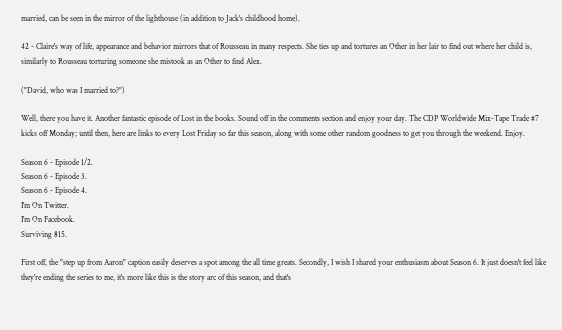married, can be seen in the mirror of the lighthouse (in addition to Jack's childhood home).

42 - Claire's way of life, appearance and behavior mirrors that of Rousseau in many respects. She ties up and tortures an Other in her lair to find out where her child is, similarly to Rousseau torturing someone she mistook as an Other to find Alex.

("David, who was I married to?")

Well, there you have it. Another fantastic episode of Lost in the books. Sound off in the comments section and enjoy your day. The CDP Worldwide Mix-Tape Trade #7 kicks off Monday; until then, here are links to every Lost Friday so far this season, along with some other random goodness to get you through the weekend. Enjoy.

Season 6 - Episode 1/2.
Season 6 - Episode 3.
Season 6 - Episode 4.
I'm On Twitter.
I'm On Facebook.
Surviving 815.

First off, the "step up from Aaron" caption easily deserves a spot among the all time greats. Secondly, I wish I shared your enthusiasm about Season 6. It just doesn't feel like they're ending the series to me, it's more like this is the story arc of this season, and that's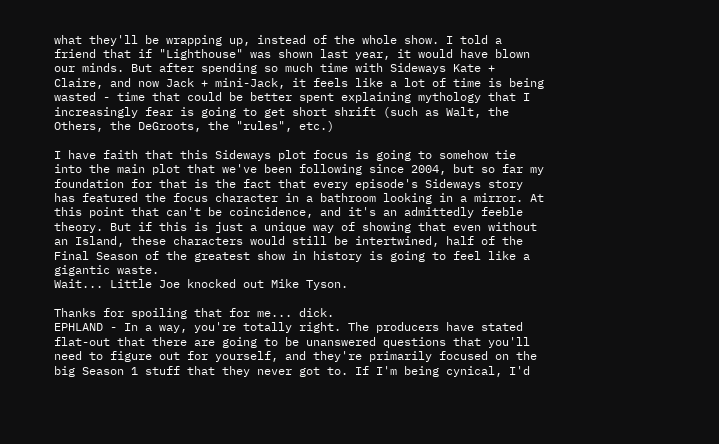what they'll be wrapping up, instead of the whole show. I told a friend that if "Lighthouse" was shown last year, it would have blown our minds. But after spending so much time with Sideways Kate + Claire, and now Jack + mini-Jack, it feels like a lot of time is being wasted - time that could be better spent explaining mythology that I increasingly fear is going to get short shrift (such as Walt, the Others, the DeGroots, the "rules", etc.)

I have faith that this Sideways plot focus is going to somehow tie into the main plot that we've been following since 2004, but so far my foundation for that is the fact that every episode's Sideways story has featured the focus character in a bathroom looking in a mirror. At this point that can't be coincidence, and it's an admittedly feeble theory. But if this is just a unique way of showing that even without an Island, these characters would still be intertwined, half of the Final Season of the greatest show in history is going to feel like a gigantic waste.
Wait... Little Joe knocked out Mike Tyson.

Thanks for spoiling that for me... dick.
EPHLAND - In a way, you're totally right. The producers have stated flat-out that there are going to be unanswered questions that you'll need to figure out for yourself, and they're primarily focused on the big Season 1 stuff that they never got to. If I'm being cynical, I'd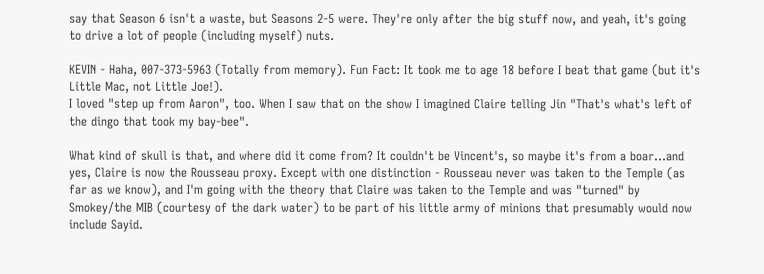say that Season 6 isn't a waste, but Seasons 2-5 were. They're only after the big stuff now, and yeah, it's going to drive a lot of people (including myself) nuts.

KEVIN - Haha, 007-373-5963 (Totally from memory). Fun Fact: It took me to age 18 before I beat that game (but it's Little Mac, not Little Joe!).
I loved "step up from Aaron", too. When I saw that on the show I imagined Claire telling Jin "That's what's left of the dingo that took my bay-bee".

What kind of skull is that, and where did it come from? It couldn't be Vincent's, so maybe it's from a boar...and yes, Claire is now the Rousseau proxy. Except with one distinction - Rousseau never was taken to the Temple (as far as we know), and I'm going with the theory that Claire was taken to the Temple and was "turned" by Smokey/the MIB (courtesy of the dark water) to be part of his little army of minions that presumably would now include Sayid.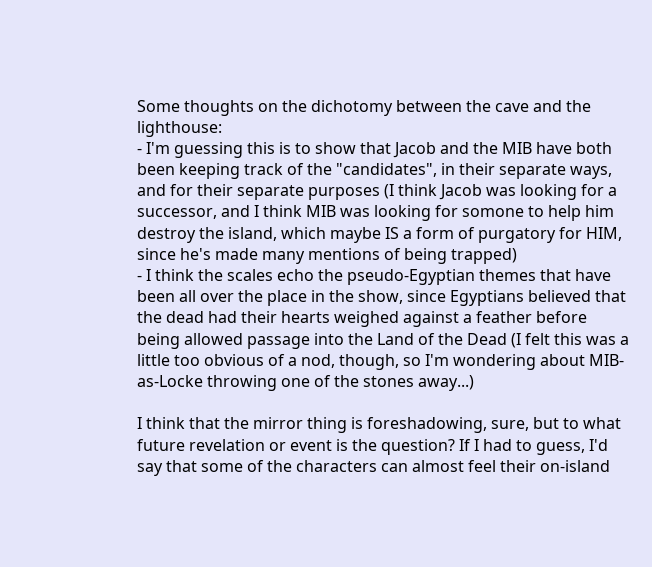Some thoughts on the dichotomy between the cave and the lighthouse:
- I'm guessing this is to show that Jacob and the MIB have both been keeping track of the "candidates", in their separate ways, and for their separate purposes (I think Jacob was looking for a successor, and I think MIB was looking for somone to help him destroy the island, which maybe IS a form of purgatory for HIM, since he's made many mentions of being trapped)
- I think the scales echo the pseudo-Egyptian themes that have been all over the place in the show, since Egyptians believed that the dead had their hearts weighed against a feather before being allowed passage into the Land of the Dead (I felt this was a little too obvious of a nod, though, so I'm wondering about MIB-as-Locke throwing one of the stones away...)

I think that the mirror thing is foreshadowing, sure, but to what future revelation or event is the question? If I had to guess, I'd say that some of the characters can almost feel their on-island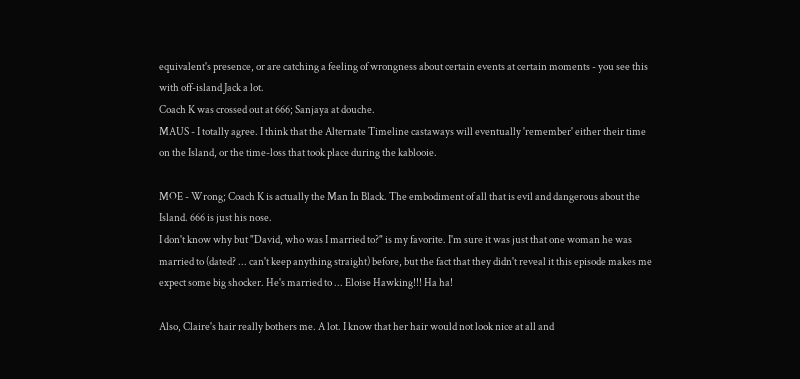equivalent's presence, or are catching a feeling of wrongness about certain events at certain moments - you see this with off-island Jack a lot.
Coach K was crossed out at 666; Sanjaya at douche.
MAUS - I totally agree. I think that the Alternate Timeline castaways will eventually 'remember' either their time on the Island, or the time-loss that took place during the kablooie.

MOE - Wrong; Coach K is actually the Man In Black. The embodiment of all that is evil and dangerous about the Island. 666 is just his nose.
I don't know why but "David, who was I married to?" is my favorite. I'm sure it was just that one woman he was married to (dated? ... can't keep anything straight) before, but the fact that they didn't reveal it this episode makes me expect some big shocker. He's married to ... Eloise Hawking!!! Ha ha!

Also, Claire's hair really bothers me. A lot. I know that her hair would not look nice at all and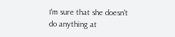I'm sure that she doesn't do anything at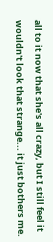all to it now that she's all crazy, but I still feel it wouldn't look that strange... it just bothers me.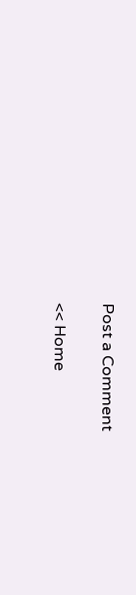Post a Comment

<< Home